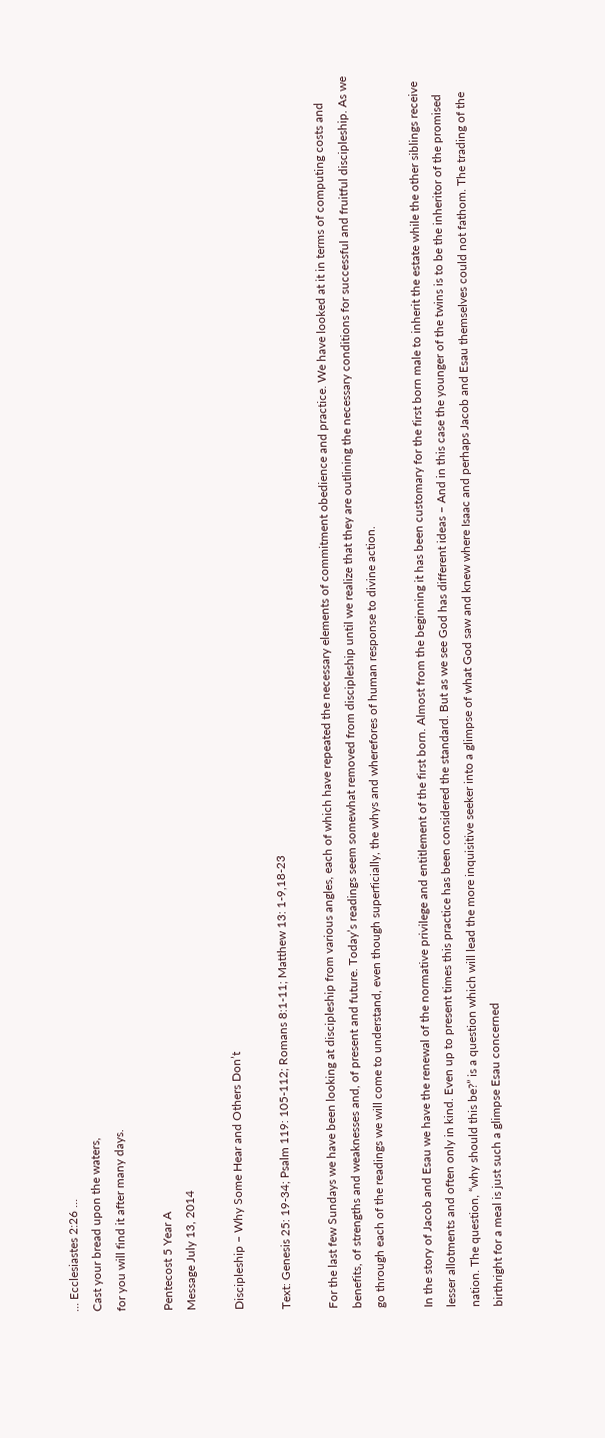... Ecclesiastes 2:26 ...
Cast your bread upon the waters,
for you will find it after many days.

Pentecost 5 Year A
Message July 13, 2014

Discipleship – Why Some Hear and Others Don’t

Text: Genesis 25: 19-34; Psalm 119: 105-112; Romans 8:1-11; Matthew 13: 1-9,18-23

For the last few Sundays we have been looking at discipleship from various angles, each of which have repeated the necessary elements of commitment obedience and practice. We have looked at it in terms of computing costs and benefits, of strengths and weaknesses and, of present and future. Today’s readings seem somewhat removed from discipleship until we realize that they are outlining the necessary conditions for successful and fruitful discipleship. As we go through each of the readings we will come to understand, even though superficially, the whys and wherefores of human response to divine action.

In the story of Jacob and Esau we have the renewal of the normative privilege and entitlement of the first born. Almost from the beginning it has been customary for the first born male to inherit the estate while the other siblings receive lesser allotments and often only in kind. Even up to present times this practice has been considered the standard. But as we see God has different ideas – And in this case the younger of the twins is to be the inheritor of the promised nation. The question, “why should this be?” is a question which will lead the more inquisitive seeker into a glimpse of what God saw and knew where Isaac and perhaps Jacob and Esau themselves could not fathom. The trading of the birthright for a meal is just such a glimpse Esau concerned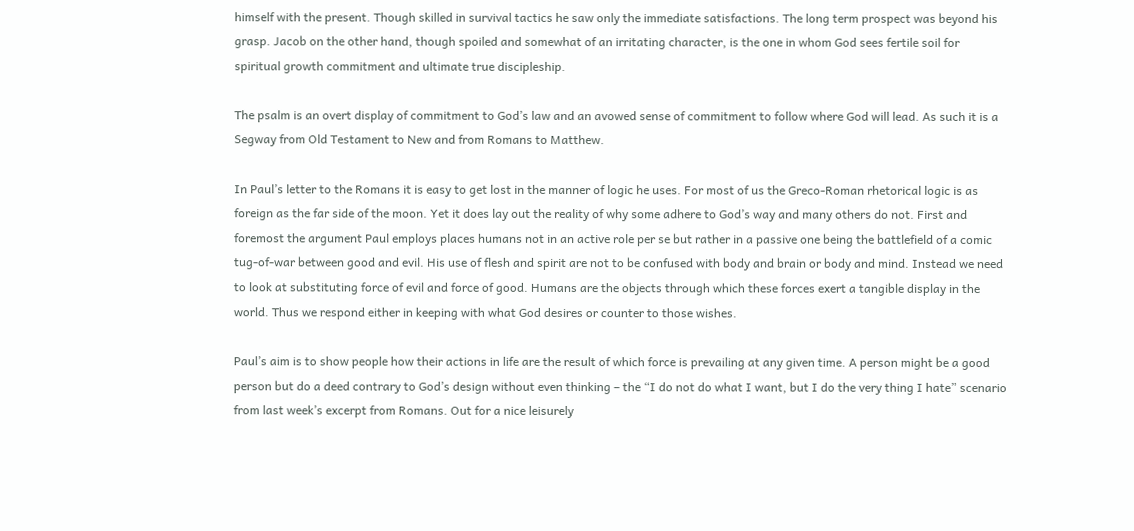himself with the present. Though skilled in survival tactics he saw only the immediate satisfactions. The long term prospect was beyond his grasp. Jacob on the other hand, though spoiled and somewhat of an irritating character, is the one in whom God sees fertile soil for spiritual growth commitment and ultimate true discipleship.

The psalm is an overt display of commitment to God’s law and an avowed sense of commitment to follow where God will lead. As such it is a Segway from Old Testament to New and from Romans to Matthew.

In Paul’s letter to the Romans it is easy to get lost in the manner of logic he uses. For most of us the Greco-Roman rhetorical logic is as foreign as the far side of the moon. Yet it does lay out the reality of why some adhere to God’s way and many others do not. First and foremost the argument Paul employs places humans not in an active role per se but rather in a passive one being the battlefield of a comic tug-of-war between good and evil. His use of flesh and spirit are not to be confused with body and brain or body and mind. Instead we need to look at substituting force of evil and force of good. Humans are the objects through which these forces exert a tangible display in the world. Thus we respond either in keeping with what God desires or counter to those wishes.

Paul’s aim is to show people how their actions in life are the result of which force is prevailing at any given time. A person might be a good person but do a deed contrary to God’s design without even thinking – the “I do not do what I want, but I do the very thing I hate” scenario from last week’s excerpt from Romans. Out for a nice leisurely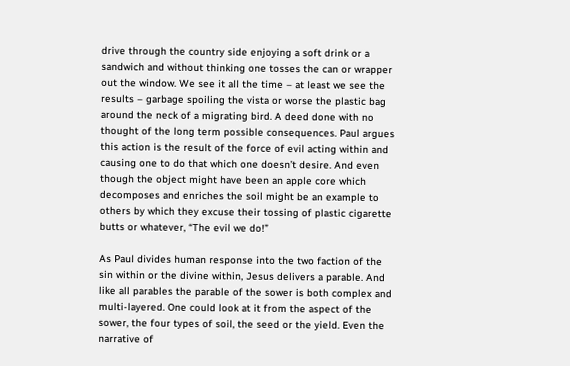drive through the country side enjoying a soft drink or a sandwich and without thinking one tosses the can or wrapper out the window. We see it all the time – at least we see the results – garbage spoiling the vista or worse the plastic bag around the neck of a migrating bird. A deed done with no thought of the long term possible consequences. Paul argues this action is the result of the force of evil acting within and causing one to do that which one doesn’t desire. And even though the object might have been an apple core which decomposes and enriches the soil might be an example to others by which they excuse their tossing of plastic cigarette butts or whatever, “The evil we do!”

As Paul divides human response into the two faction of the sin within or the divine within, Jesus delivers a parable. And like all parables the parable of the sower is both complex and multi-layered. One could look at it from the aspect of the sower, the four types of soil, the seed or the yield. Even the narrative of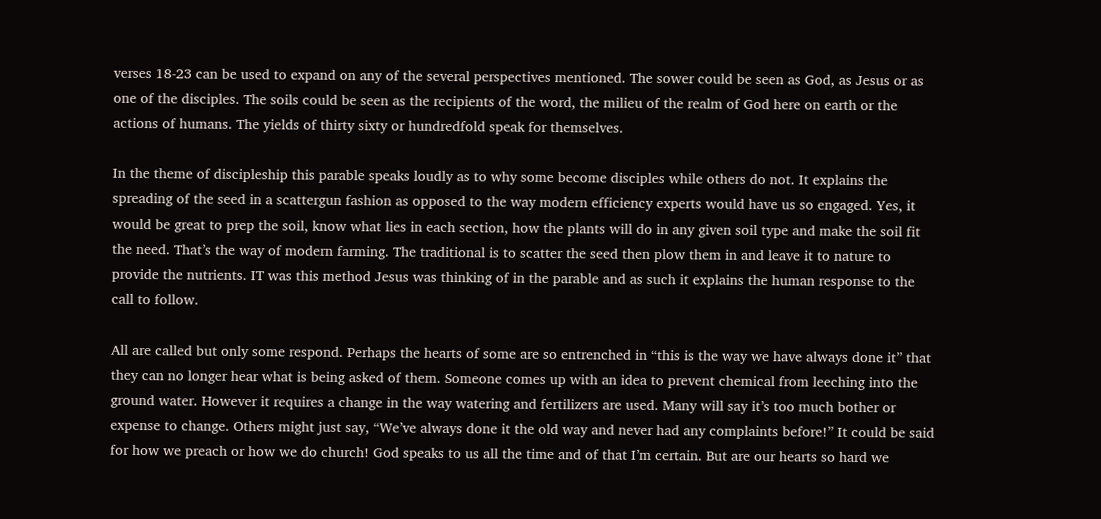verses 18-23 can be used to expand on any of the several perspectives mentioned. The sower could be seen as God, as Jesus or as one of the disciples. The soils could be seen as the recipients of the word, the milieu of the realm of God here on earth or the actions of humans. The yields of thirty sixty or hundredfold speak for themselves.

In the theme of discipleship this parable speaks loudly as to why some become disciples while others do not. It explains the spreading of the seed in a scattergun fashion as opposed to the way modern efficiency experts would have us so engaged. Yes, it would be great to prep the soil, know what lies in each section, how the plants will do in any given soil type and make the soil fit the need. That’s the way of modern farming. The traditional is to scatter the seed then plow them in and leave it to nature to provide the nutrients. IT was this method Jesus was thinking of in the parable and as such it explains the human response to the call to follow.

All are called but only some respond. Perhaps the hearts of some are so entrenched in “this is the way we have always done it” that they can no longer hear what is being asked of them. Someone comes up with an idea to prevent chemical from leeching into the ground water. However it requires a change in the way watering and fertilizers are used. Many will say it’s too much bother or expense to change. Others might just say, “We’ve always done it the old way and never had any complaints before!” It could be said for how we preach or how we do church! God speaks to us all the time and of that I’m certain. But are our hearts so hard we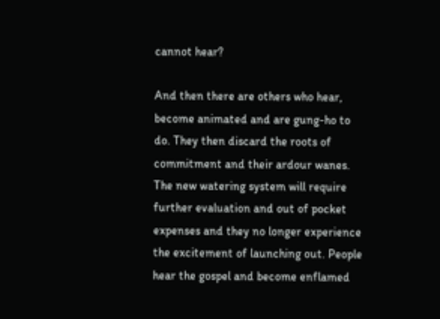cannot hear?

And then there are others who hear, become animated and are gung-ho to do. They then discard the roots of commitment and their ardour wanes. The new watering system will require further evaluation and out of pocket expenses and they no longer experience the excitement of launching out. People hear the gospel and become enflamed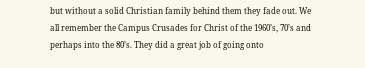but without a solid Christian family behind them they fade out. We all remember the Campus Crusades for Christ of the 1960’s, 70’s and perhaps into the 80’s. They did a great job of going onto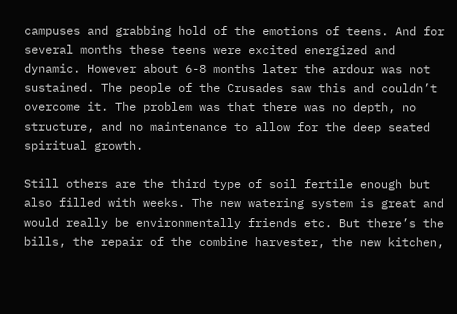campuses and grabbing hold of the emotions of teens. And for several months these teens were excited energized and dynamic. However about 6-8 months later the ardour was not sustained. The people of the Crusades saw this and couldn’t overcome it. The problem was that there was no depth, no structure, and no maintenance to allow for the deep seated spiritual growth.

Still others are the third type of soil fertile enough but also filled with weeks. The new watering system is great and would really be environmentally friends etc. But there’s the bills, the repair of the combine harvester, the new kitchen,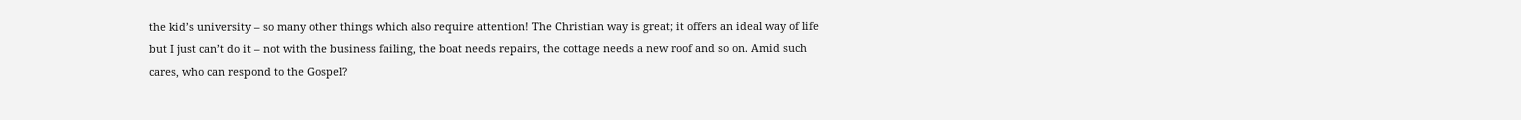the kid’s university – so many other things which also require attention! The Christian way is great; it offers an ideal way of life but I just can’t do it – not with the business failing, the boat needs repairs, the cottage needs a new roof and so on. Amid such cares, who can respond to the Gospel?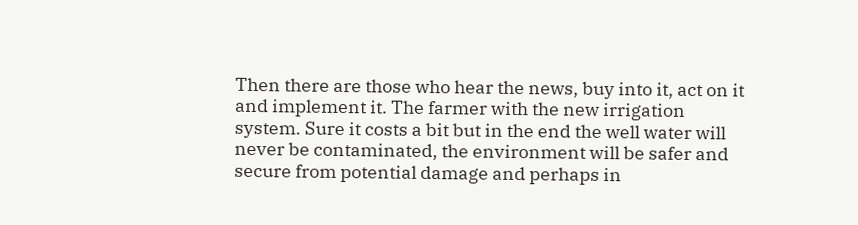Then there are those who hear the news, buy into it, act on it and implement it. The farmer with the new irrigation system. Sure it costs a bit but in the end the well water will never be contaminated, the environment will be safer and secure from potential damage and perhaps in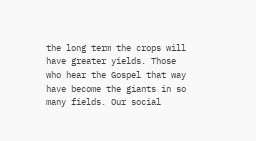the long term the crops will have greater yields. Those who hear the Gospel that way have become the giants in so many fields. Our social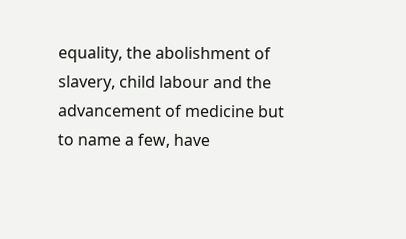equality, the abolishment of slavery, child labour and the advancement of medicine but to name a few, have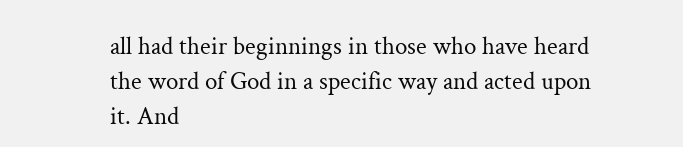all had their beginnings in those who have heard the word of God in a specific way and acted upon it. And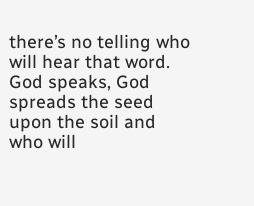there’s no telling who will hear that word. God speaks, God spreads the seed upon the soil and who will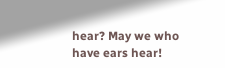hear? May we who have ears hear!